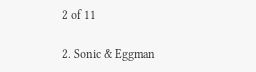2 of 11

2. Sonic & Eggman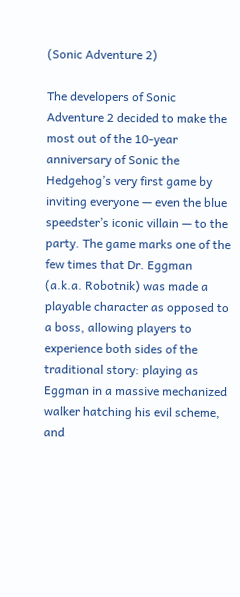(Sonic Adventure 2)

The developers of Sonic Adventure 2 decided to make the most out of the 10-year anniversary of Sonic the Hedgehog’s very first game by inviting everyone — even the blue speedster’s iconic villain — to the party. The game marks one of the few times that Dr. Eggman (a.k.a. Robotnik) was made a playable character as opposed to a boss, allowing players to experience both sides of the traditional story: playing as Eggman in a massive mechanized walker hatching his evil scheme, and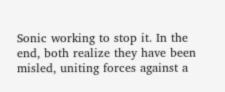Sonic working to stop it. In the end, both realize they have been misled, uniting forces against a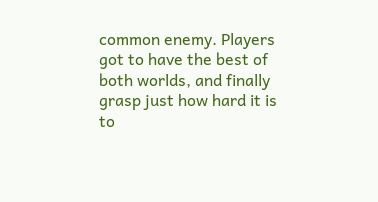common enemy. Players got to have the best of both worlds, and finally grasp just how hard it is to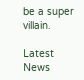be a super villain.

Latest News